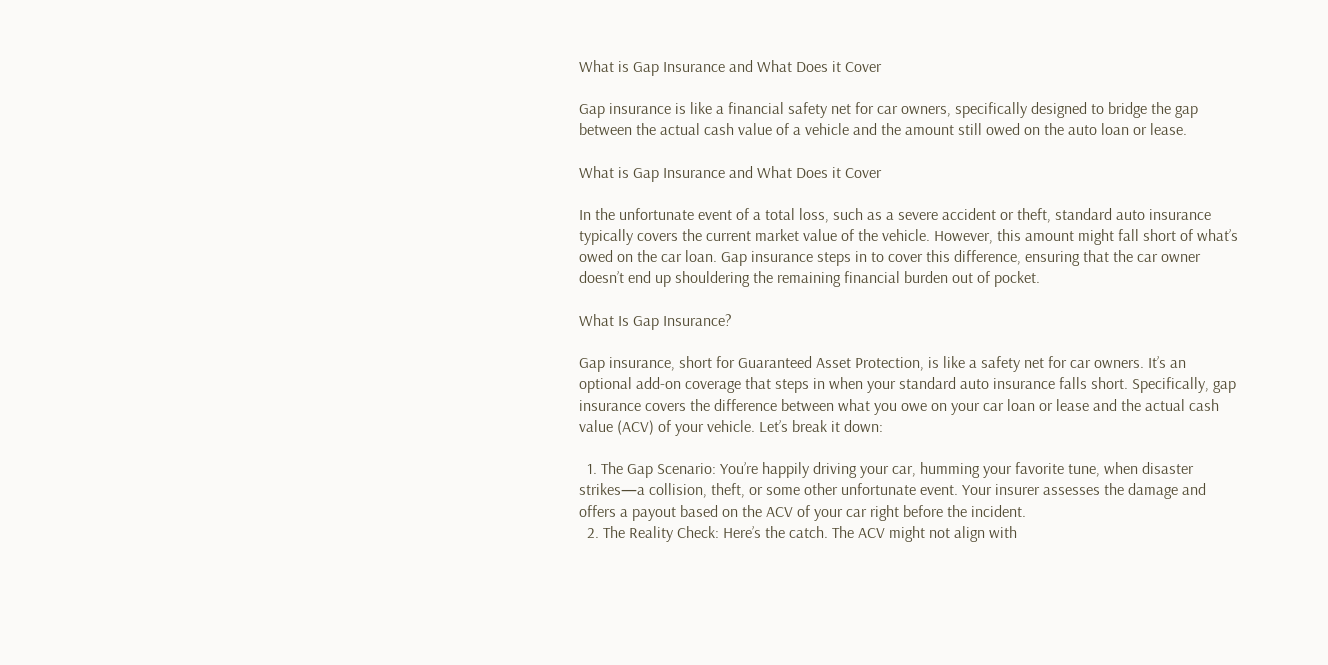What is Gap Insurance and What Does it Cover

Gap insurance is like a financial safety net for car owners, specifically designed to bridge the gap between the actual cash value of a vehicle and the amount still owed on the auto loan or lease.

What is Gap Insurance and What Does it Cover

In the unfortunate event of a total loss, such as a severe accident or theft, standard auto insurance typically covers the current market value of the vehicle. However, this amount might fall short of what’s owed on the car loan. Gap insurance steps in to cover this difference, ensuring that the car owner doesn’t end up shouldering the remaining financial burden out of pocket.

What Is Gap Insurance?

Gap insurance, short for Guaranteed Asset Protection, is like a safety net for car owners. It’s an optional add-on coverage that steps in when your standard auto insurance falls short. Specifically, gap insurance covers the difference between what you owe on your car loan or lease and the actual cash value (ACV) of your vehicle. Let’s break it down:

  1. The Gap Scenario: You’re happily driving your car, humming your favorite tune, when disaster strikes—a collision, theft, or some other unfortunate event. Your insurer assesses the damage and offers a payout based on the ACV of your car right before the incident.
  2. The Reality Check: Here’s the catch. The ACV might not align with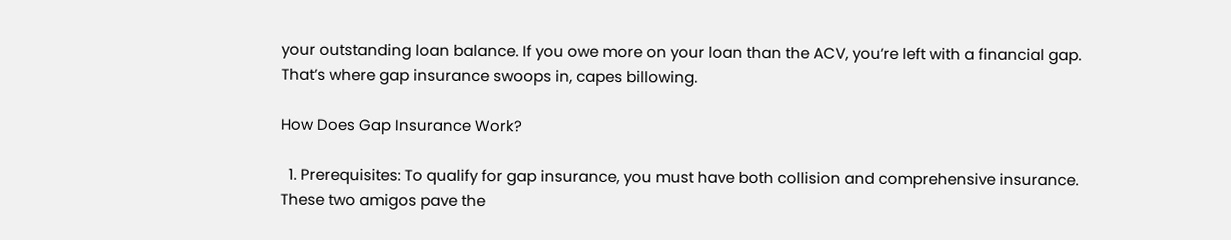your outstanding loan balance. If you owe more on your loan than the ACV, you’re left with a financial gap. That’s where gap insurance swoops in, capes billowing.

How Does Gap Insurance Work?

  1. Prerequisites: To qualify for gap insurance, you must have both collision and comprehensive insurance. These two amigos pave the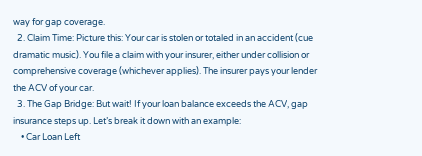way for gap coverage.
  2. Claim Time: Picture this: Your car is stolen or totaled in an accident (cue dramatic music). You file a claim with your insurer, either under collision or comprehensive coverage (whichever applies). The insurer pays your lender the ACV of your car.
  3. The Gap Bridge: But wait! If your loan balance exceeds the ACV, gap insurance steps up. Let’s break it down with an example:
    • Car Loan Left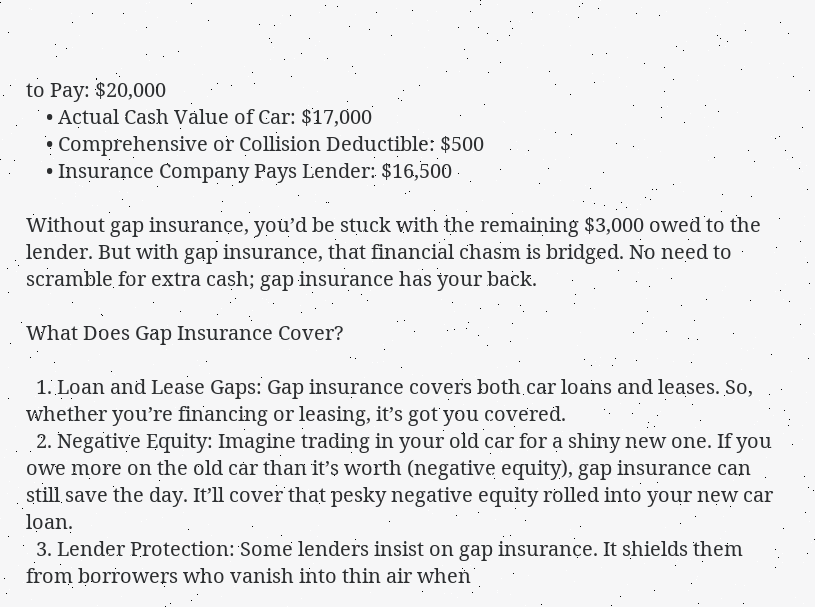to Pay: $20,000
    • Actual Cash Value of Car: $17,000
    • Comprehensive or Collision Deductible: $500
    • Insurance Company Pays Lender: $16,500

Without gap insurance, you’d be stuck with the remaining $3,000 owed to the lender. But with gap insurance, that financial chasm is bridged. No need to scramble for extra cash; gap insurance has your back.

What Does Gap Insurance Cover?

  1. Loan and Lease Gaps: Gap insurance covers both car loans and leases. So, whether you’re financing or leasing, it’s got you covered.
  2. Negative Equity: Imagine trading in your old car for a shiny new one. If you owe more on the old car than it’s worth (negative equity), gap insurance can still save the day. It’ll cover that pesky negative equity rolled into your new car loan.
  3. Lender Protection: Some lenders insist on gap insurance. It shields them from borrowers who vanish into thin air when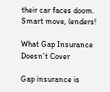their car faces doom. Smart move, lenders!

What Gap Insurance Doesn’t Cover

Gap insurance is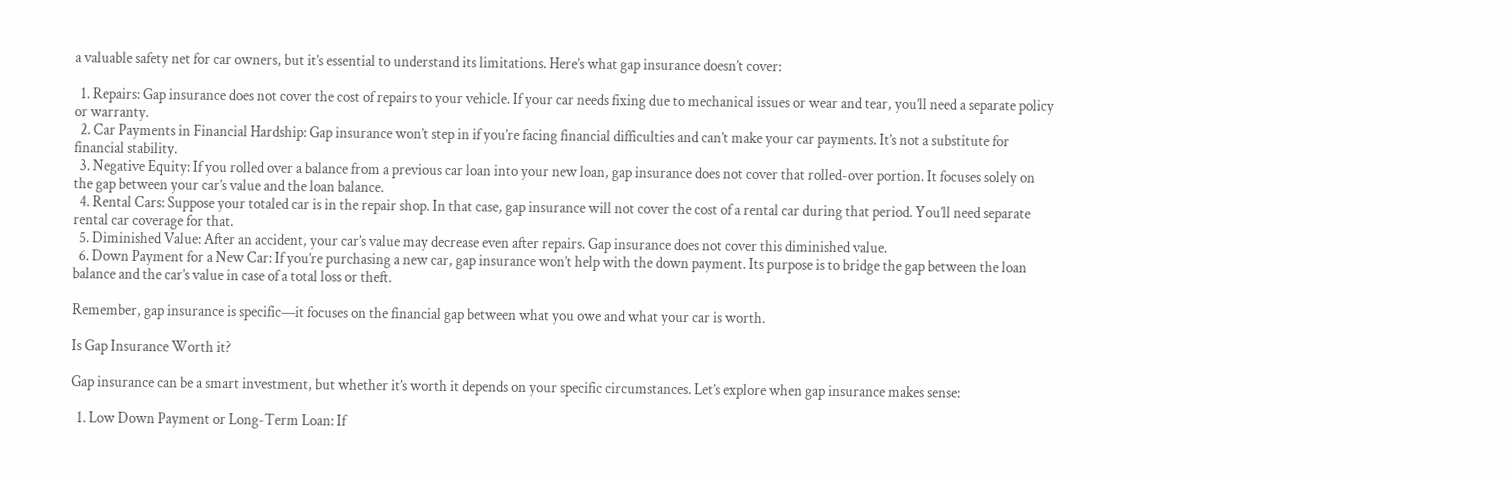a valuable safety net for car owners, but it’s essential to understand its limitations. Here’s what gap insurance doesn’t cover:

  1. Repairs: Gap insurance does not cover the cost of repairs to your vehicle. If your car needs fixing due to mechanical issues or wear and tear, you’ll need a separate policy or warranty.
  2. Car Payments in Financial Hardship: Gap insurance won’t step in if you’re facing financial difficulties and can’t make your car payments. It’s not a substitute for financial stability.
  3. Negative Equity: If you rolled over a balance from a previous car loan into your new loan, gap insurance does not cover that rolled-over portion. It focuses solely on the gap between your car’s value and the loan balance.
  4. Rental Cars: Suppose your totaled car is in the repair shop. In that case, gap insurance will not cover the cost of a rental car during that period. You’ll need separate rental car coverage for that.
  5. Diminished Value: After an accident, your car’s value may decrease even after repairs. Gap insurance does not cover this diminished value.
  6. Down Payment for a New Car: If you’re purchasing a new car, gap insurance won’t help with the down payment. Its purpose is to bridge the gap between the loan balance and the car’s value in case of a total loss or theft.

Remember, gap insurance is specific—it focuses on the financial gap between what you owe and what your car is worth.

Is Gap Insurance Worth it?

Gap insurance can be a smart investment, but whether it’s worth it depends on your specific circumstances. Let’s explore when gap insurance makes sense:

  1. Low Down Payment or Long-Term Loan: If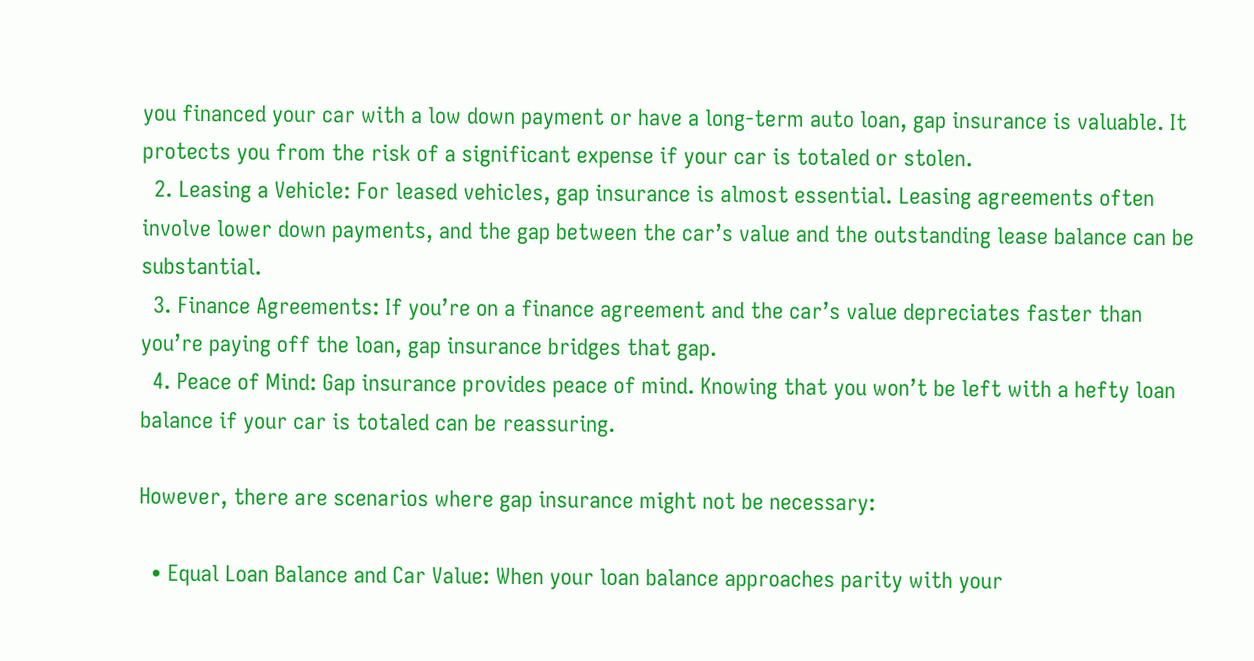you financed your car with a low down payment or have a long-term auto loan, gap insurance is valuable. It protects you from the risk of a significant expense if your car is totaled or stolen.
  2. Leasing a Vehicle: For leased vehicles, gap insurance is almost essential. Leasing agreements often involve lower down payments, and the gap between the car’s value and the outstanding lease balance can be substantial.
  3. Finance Agreements: If you’re on a finance agreement and the car’s value depreciates faster than you’re paying off the loan, gap insurance bridges that gap.
  4. Peace of Mind: Gap insurance provides peace of mind. Knowing that you won’t be left with a hefty loan balance if your car is totaled can be reassuring.

However, there are scenarios where gap insurance might not be necessary:

  • Equal Loan Balance and Car Value: When your loan balance approaches parity with your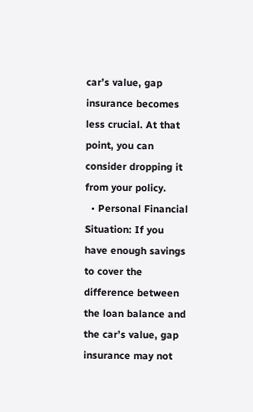car’s value, gap insurance becomes less crucial. At that point, you can consider dropping it from your policy.
  • Personal Financial Situation: If you have enough savings to cover the difference between the loan balance and the car’s value, gap insurance may not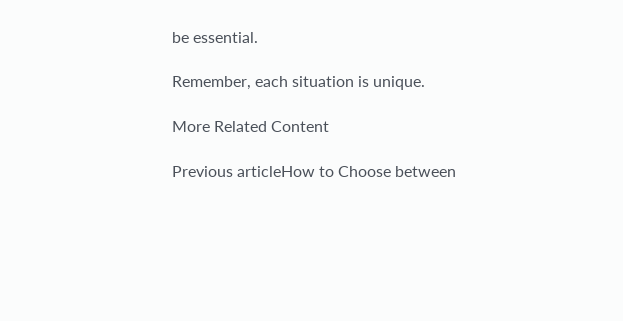be essential.

Remember, each situation is unique.

More Related Content

Previous articleHow to Choose between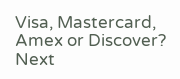Visa, Mastercard, Amex or Discover?
Next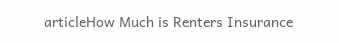articleHow Much is Renters Insurance